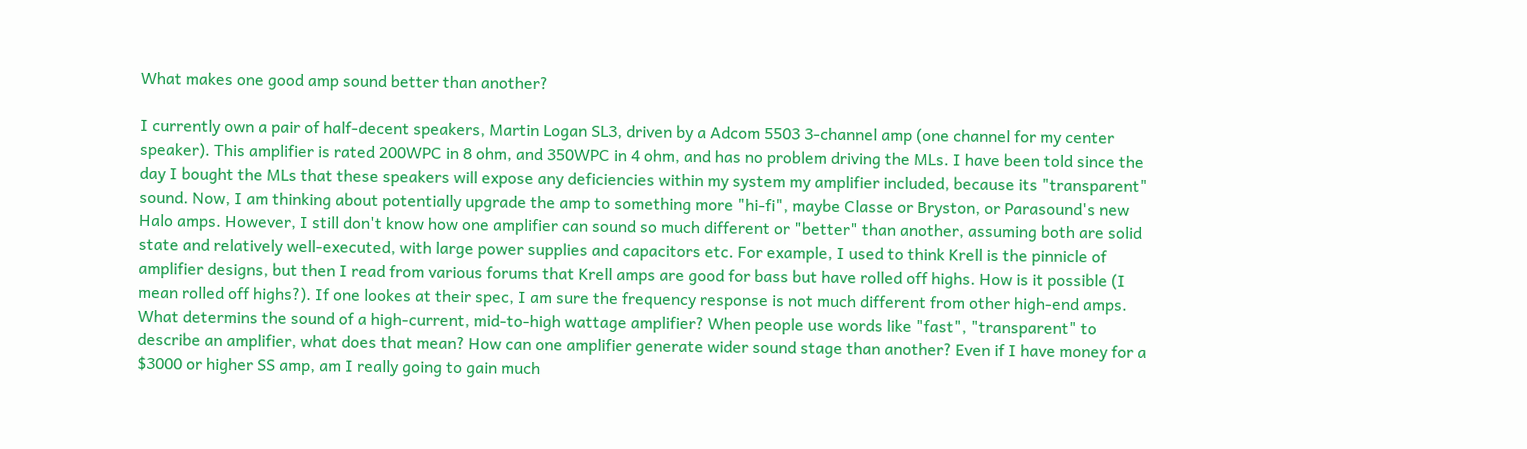What makes one good amp sound better than another?

I currently own a pair of half-decent speakers, Martin Logan SL3, driven by a Adcom 5503 3-channel amp (one channel for my center speaker). This amplifier is rated 200WPC in 8 ohm, and 350WPC in 4 ohm, and has no problem driving the MLs. I have been told since the day I bought the MLs that these speakers will expose any deficiencies within my system my amplifier included, because its "transparent" sound. Now, I am thinking about potentially upgrade the amp to something more "hi-fi", maybe Classe or Bryston, or Parasound's new Halo amps. However, I still don't know how one amplifier can sound so much different or "better" than another, assuming both are solid state and relatively well-executed, with large power supplies and capacitors etc. For example, I used to think Krell is the pinnicle of amplifier designs, but then I read from various forums that Krell amps are good for bass but have rolled off highs. How is it possible (I mean rolled off highs?). If one lookes at their spec, I am sure the frequency response is not much different from other high-end amps. What determins the sound of a high-current, mid-to-high wattage amplifier? When people use words like "fast", "transparent" to describe an amplifier, what does that mean? How can one amplifier generate wider sound stage than another? Even if I have money for a $3000 or higher SS amp, am I really going to gain much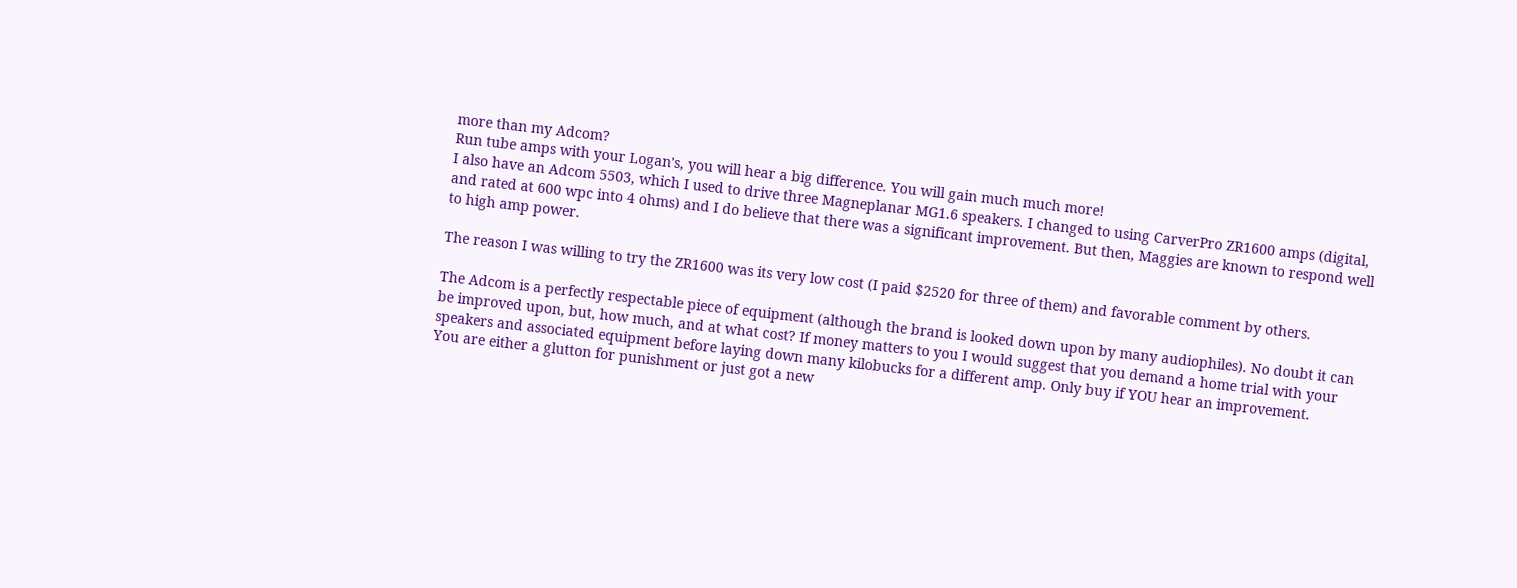more than my Adcom?
Run tube amps with your Logan's, you will hear a big difference. You will gain much much more!
I also have an Adcom 5503, which I used to drive three Magneplanar MG1.6 speakers. I changed to using CarverPro ZR1600 amps (digital, and rated at 600 wpc into 4 ohms) and I do believe that there was a significant improvement. But then, Maggies are known to respond well to high amp power.

The reason I was willing to try the ZR1600 was its very low cost (I paid $2520 for three of them) and favorable comment by others.

The Adcom is a perfectly respectable piece of equipment (although the brand is looked down upon by many audiophiles). No doubt it can be improved upon, but, how much, and at what cost? If money matters to you I would suggest that you demand a home trial with your speakers and associated equipment before laying down many kilobucks for a different amp. Only buy if YOU hear an improvement.
You are either a glutton for punishment or just got a new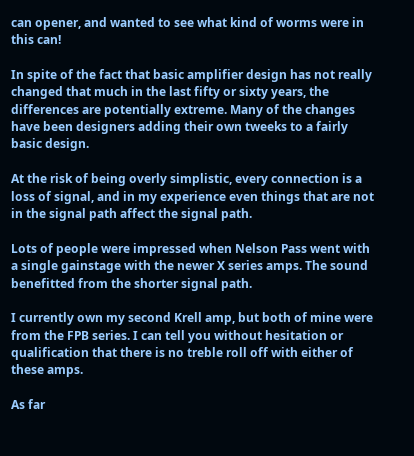can opener, and wanted to see what kind of worms were in this can!

In spite of the fact that basic amplifier design has not really changed that much in the last fifty or sixty years, the differences are potentially extreme. Many of the changes have been designers adding their own tweeks to a fairly basic design.

At the risk of being overly simplistic, every connection is a loss of signal, and in my experience even things that are not in the signal path affect the signal path.

Lots of people were impressed when Nelson Pass went with a single gainstage with the newer X series amps. The sound benefitted from the shorter signal path.

I currently own my second Krell amp, but both of mine were from the FPB series. I can tell you without hesitation or qualification that there is no treble roll off with either of these amps.

As far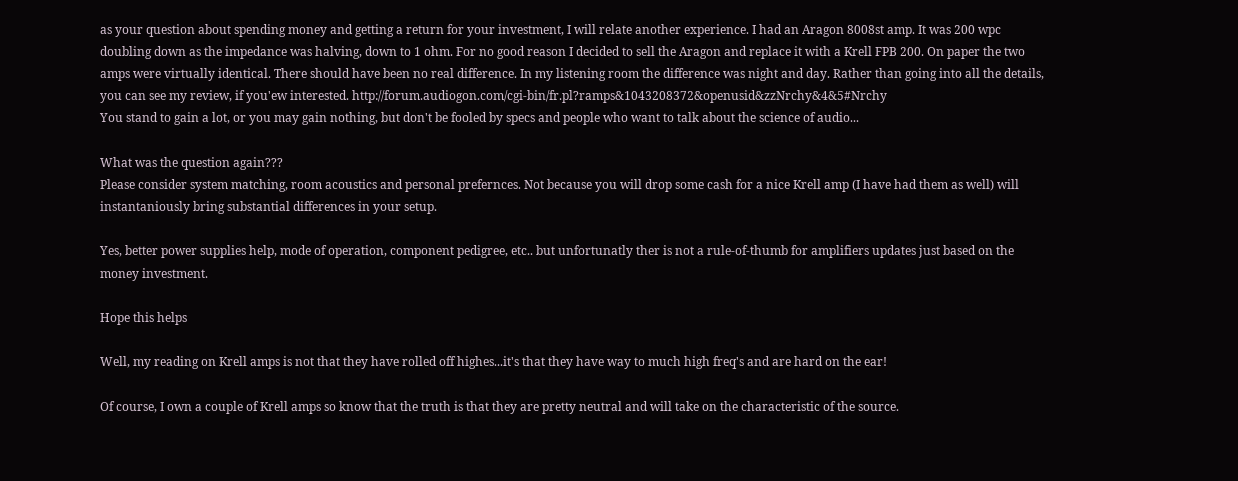as your question about spending money and getting a return for your investment, I will relate another experience. I had an Aragon 8008st amp. It was 200 wpc doubling down as the impedance was halving, down to 1 ohm. For no good reason I decided to sell the Aragon and replace it with a Krell FPB 200. On paper the two amps were virtually identical. There should have been no real difference. In my listening room the difference was night and day. Rather than going into all the details, you can see my review, if you'ew interested. http://forum.audiogon.com/cgi-bin/fr.pl?ramps&1043208372&openusid&zzNrchy&4&5#Nrchy
You stand to gain a lot, or you may gain nothing, but don't be fooled by specs and people who want to talk about the science of audio...

What was the question again???
Please consider system matching, room acoustics and personal prefernces. Not because you will drop some cash for a nice Krell amp (I have had them as well) will instantaniously bring substantial differences in your setup.

Yes, better power supplies help, mode of operation, component pedigree, etc.. but unfortunatly ther is not a rule-of-thumb for amplifiers updates just based on the money investment.

Hope this helps

Well, my reading on Krell amps is not that they have rolled off highes...it's that they have way to much high freq's and are hard on the ear!

Of course, I own a couple of Krell amps so know that the truth is that they are pretty neutral and will take on the characteristic of the source.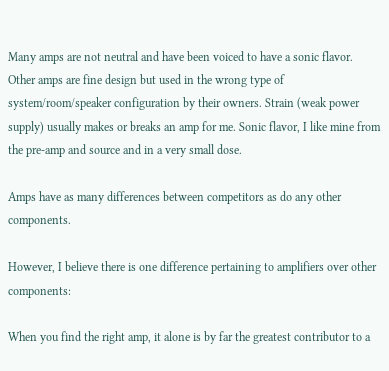Many amps are not neutral and have been voiced to have a sonic flavor. Other amps are fine design but used in the wrong type of system/room/speaker configuration by their owners. Strain (weak power supply) usually makes or breaks an amp for me. Sonic flavor, I like mine from the pre-amp and source and in a very small dose.

Amps have as many differences between competitors as do any other components.

However, I believe there is one difference pertaining to amplifiers over other components:

When you find the right amp, it alone is by far the greatest contributor to a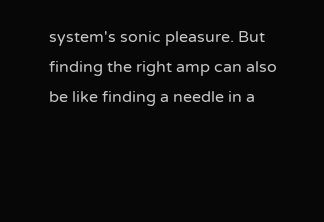system's sonic pleasure. But finding the right amp can also be like finding a needle in a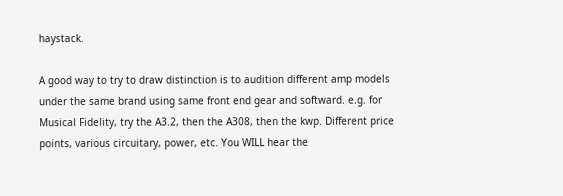haystack.

A good way to try to draw distinction is to audition different amp models under the same brand using same front end gear and softward. e.g. for Musical Fidelity, try the A3.2, then the A308, then the kwp. Different price points, various circuitary, power, etc. You WILL hear the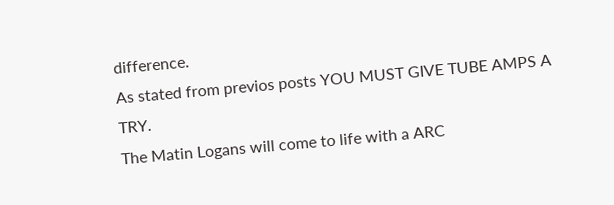difference.
As stated from previos posts YOU MUST GIVE TUBE AMPS A TRY.
The Matin Logans will come to life with a ARC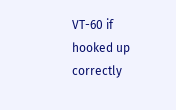VT-60 if hooked up correctly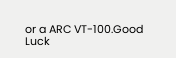or a ARC VT-100.Good Luck